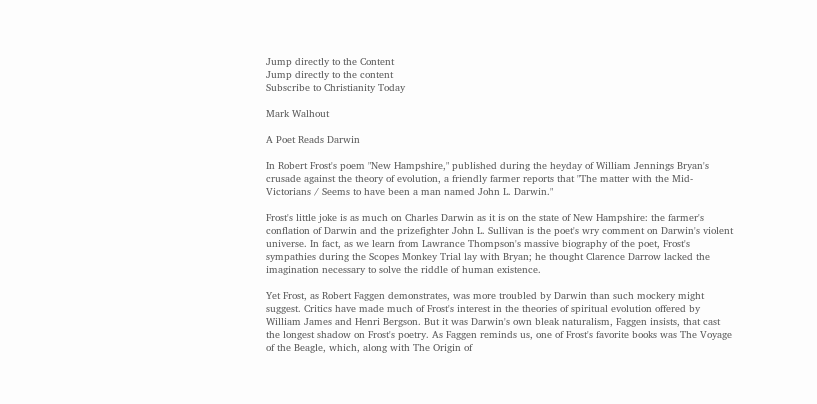Jump directly to the Content
Jump directly to the content
Subscribe to Christianity Today

Mark Walhout

A Poet Reads Darwin

In Robert Frost's poem "New Hampshire," published during the heyday of William Jennings Bryan's crusade against the theory of evolution, a friendly farmer reports that "The matter with the Mid-Victorians / Seems to have been a man named John L. Darwin."

Frost's little joke is as much on Charles Darwin as it is on the state of New Hampshire: the farmer's conflation of Darwin and the prizefighter John L. Sullivan is the poet's wry comment on Darwin's violent universe. In fact, as we learn from Lawrance Thompson's massive biography of the poet, Frost's sympathies during the Scopes Monkey Trial lay with Bryan; he thought Clarence Darrow lacked the imagination necessary to solve the riddle of human existence.

Yet Frost, as Robert Faggen demonstrates, was more troubled by Darwin than such mockery might suggest. Critics have made much of Frost's interest in the theories of spiritual evolution offered by William James and Henri Bergson. But it was Darwin's own bleak naturalism, Faggen insists, that cast the longest shadow on Frost's poetry. As Faggen reminds us, one of Frost's favorite books was The Voyage of the Beagle, which, along with The Origin of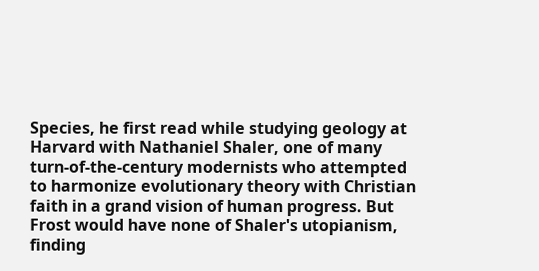Species, he first read while studying geology at Harvard with Nathaniel Shaler, one of many turn-of-the-century modernists who attempted to harmonize evolutionary theory with Christian faith in a grand vision of human progress. But Frost would have none of Shaler's utopianism, finding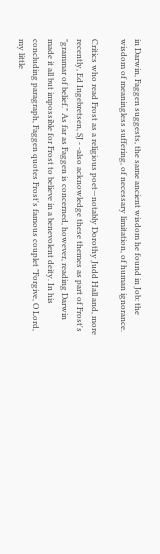in Darwin, Faggen suggests, the same ancient wisdom he found in Job: the wisdom of meaningless suffering, of necessary limitation, of human ignorance.

Critics who read Frost as a religious poet—notably Dorothy Judd Hall and, more recently, Ed Ingebretsen, SJ - -also acknowledge these themes as part of Frost's "grammar of belief." As far as Faggen is concerned, however, reading Darwin made it all but impossible for Frost to believe in a benevolent deity. In his concluding paragraph, Faggen quotes Frost's famous couplet "Forgive, O Lord, my little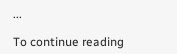...

To continue reading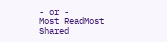- or -
Most ReadMost Shared